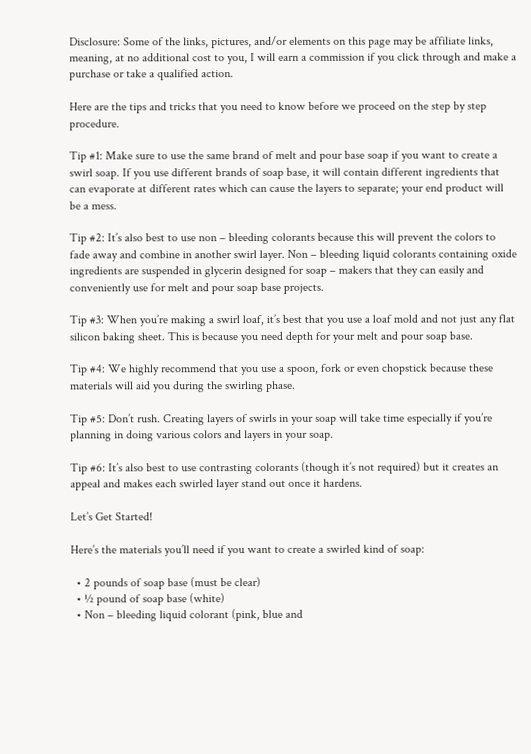Disclosure: Some of the links, pictures, and/or elements on this page may be affiliate links, meaning, at no additional cost to you, I will earn a commission if you click through and make a purchase or take a qualified action.

Here are the tips and tricks that you need to know before we proceed on the step by step procedure.

Tip #1: Make sure to use the same brand of melt and pour base soap if you want to create a swirl soap. If you use different brands of soap base, it will contain different ingredients that can evaporate at different rates which can cause the layers to separate; your end product will be a mess.

Tip #2: It’s also best to use non – bleeding colorants because this will prevent the colors to fade away and combine in another swirl layer. Non – bleeding liquid colorants containing oxide ingredients are suspended in glycerin designed for soap – makers that they can easily and conveniently use for melt and pour soap base projects.

Tip #3: When you’re making a swirl loaf, it’s best that you use a loaf mold and not just any flat silicon baking sheet. This is because you need depth for your melt and pour soap base.

Tip #4: We highly recommend that you use a spoon, fork or even chopstick because these materials will aid you during the swirling phase.

Tip #5: Don’t rush. Creating layers of swirls in your soap will take time especially if you’re planning in doing various colors and layers in your soap.

Tip #6: It’s also best to use contrasting colorants (though it’s not required) but it creates an appeal and makes each swirled layer stand out once it hardens.

Let’s Get Started!

Here’s the materials you’ll need if you want to create a swirled kind of soap:

  • 2 pounds of soap base (must be clear)
  • ½ pound of soap base (white)
  • Non – bleeding liquid colorant (pink, blue and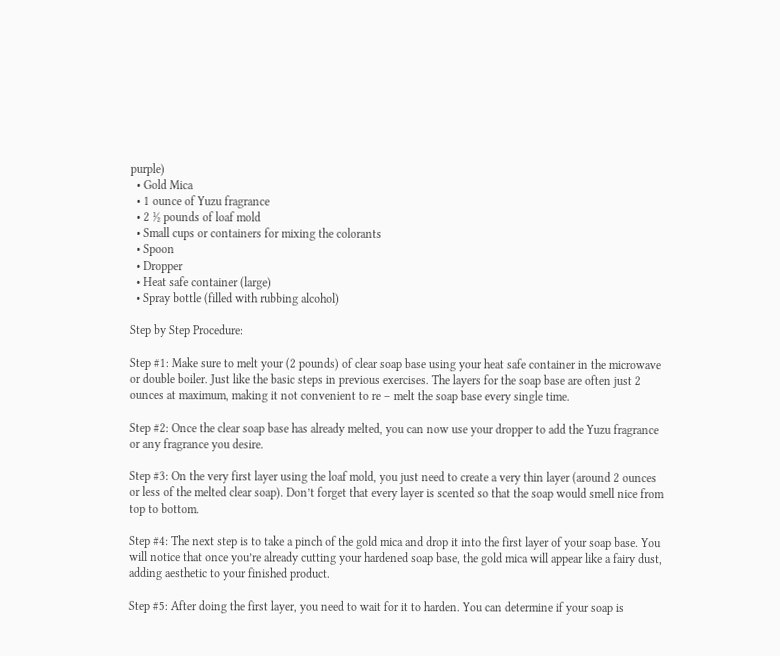purple)
  • Gold Mica
  • 1 ounce of Yuzu fragrance
  • 2 ½ pounds of loaf mold
  • Small cups or containers for mixing the colorants
  • Spoon
  • Dropper
  • Heat safe container (large)
  • Spray bottle (filled with rubbing alcohol)

Step by Step Procedure:

Step #1: Make sure to melt your (2 pounds) of clear soap base using your heat safe container in the microwave or double boiler. Just like the basic steps in previous exercises. The layers for the soap base are often just 2 ounces at maximum, making it not convenient to re – melt the soap base every single time.

Step #2: Once the clear soap base has already melted, you can now use your dropper to add the Yuzu fragrance or any fragrance you desire.

Step #3: On the very first layer using the loaf mold, you just need to create a very thin layer (around 2 ounces or less of the melted clear soap). Don’t forget that every layer is scented so that the soap would smell nice from top to bottom.

Step #4: The next step is to take a pinch of the gold mica and drop it into the first layer of your soap base. You will notice that once you’re already cutting your hardened soap base, the gold mica will appear like a fairy dust, adding aesthetic to your finished product.

Step #5: After doing the first layer, you need to wait for it to harden. You can determine if your soap is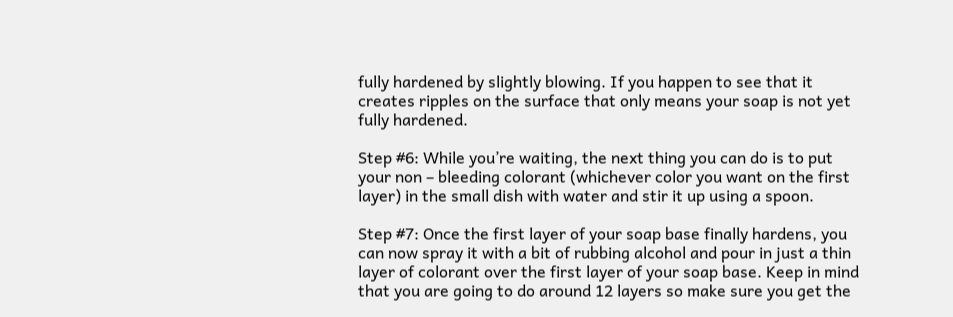fully hardened by slightly blowing. If you happen to see that it creates ripples on the surface that only means your soap is not yet fully hardened.

Step #6: While you’re waiting, the next thing you can do is to put your non – bleeding colorant (whichever color you want on the first layer) in the small dish with water and stir it up using a spoon.

Step #7: Once the first layer of your soap base finally hardens, you can now spray it with a bit of rubbing alcohol and pour in just a thin layer of colorant over the first layer of your soap base. Keep in mind that you are going to do around 12 layers so make sure you get the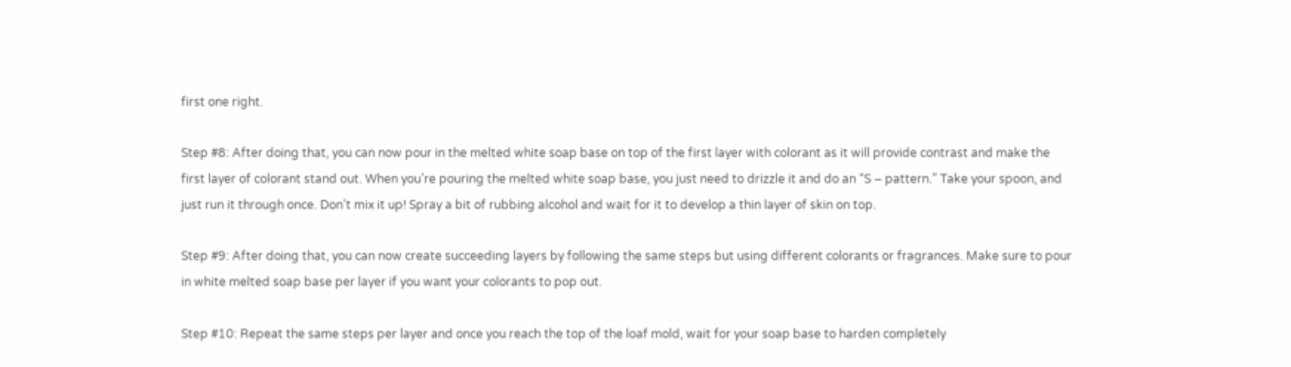first one right.

Step #8: After doing that, you can now pour in the melted white soap base on top of the first layer with colorant as it will provide contrast and make the first layer of colorant stand out. When you’re pouring the melted white soap base, you just need to drizzle it and do an “S – pattern.” Take your spoon, and just run it through once. Don’t mix it up! Spray a bit of rubbing alcohol and wait for it to develop a thin layer of skin on top.

Step #9: After doing that, you can now create succeeding layers by following the same steps but using different colorants or fragrances. Make sure to pour in white melted soap base per layer if you want your colorants to pop out.

Step #10: Repeat the same steps per layer and once you reach the top of the loaf mold, wait for your soap base to harden completely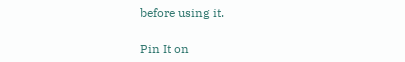before using it.

Pin It on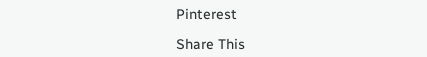Pinterest

Share This